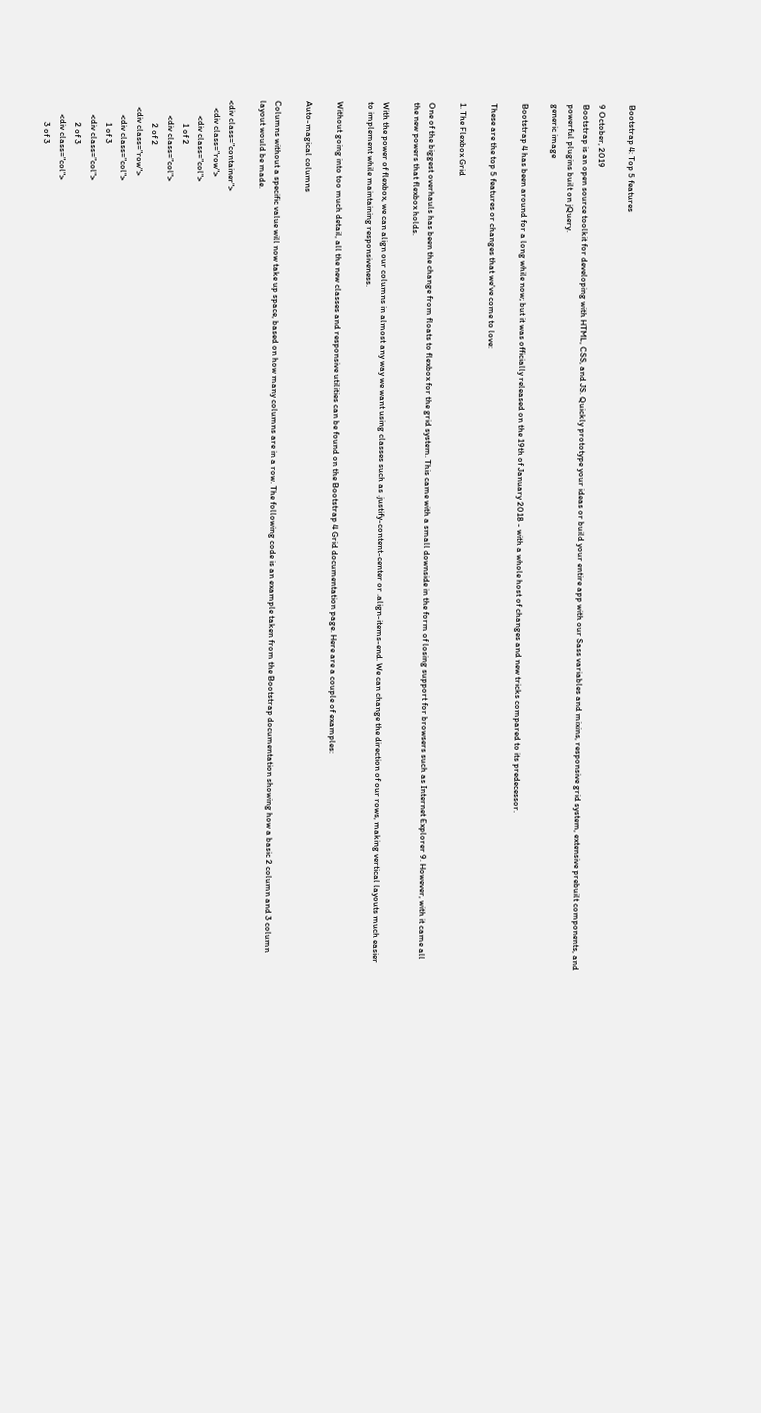Bootstrap 4: Top 5 features

9 October, 2019
Bootstrap is an open source toolkit for developing with HTML, CSS, and JS. Quickly prototype your ideas or build your entire app with our Sass variables and mixins, responsive grid system, extensive prebuilt components, and powerful plugins built on jQuery.
generic image

Bootstrap 4 has been around for a long while now; but it was officially released on the 19th of January 2018 - with a whole host of changes and new tricks compared to its predecessor.

These are the top 5 features or changes that we've come to love:

1. The Flexbox Grid

One of the biggest overhauls has been the change from floats to flexbox for the grid system. This came with a small downside in the form of losing support for browsers such as Internet Explorer 9. However, with it came all the new powers that flexbox holds.

With the power of flexbox, we can align our columns in almost any way we want using classes such as .justify-content-center or .align-items-end. We can change the direction of our rows, making vertical layouts much easier to implement while maintaining responsiveness.

Without going into too much detail, all the new classes and responsive utilities can be found on the Bootstrap 4 Grid documentation page. Here are a couple of examples:

Auto-magical columns

Columns without a specific value will now take up space, based on how many columns are in a row. The following code is an example taken from the Bootstrap documentation showing how a basic 2 column and 3 column layout would be made.

<div class="container">
    <div class="row">
        <div class="col">
            1 of 2
        <div class="col">
            2 of 2
    <div class="row">
        <div class="col">
            1 of 3
        <div class="col">
            2 of 3
        <div class="col">
            3 of 3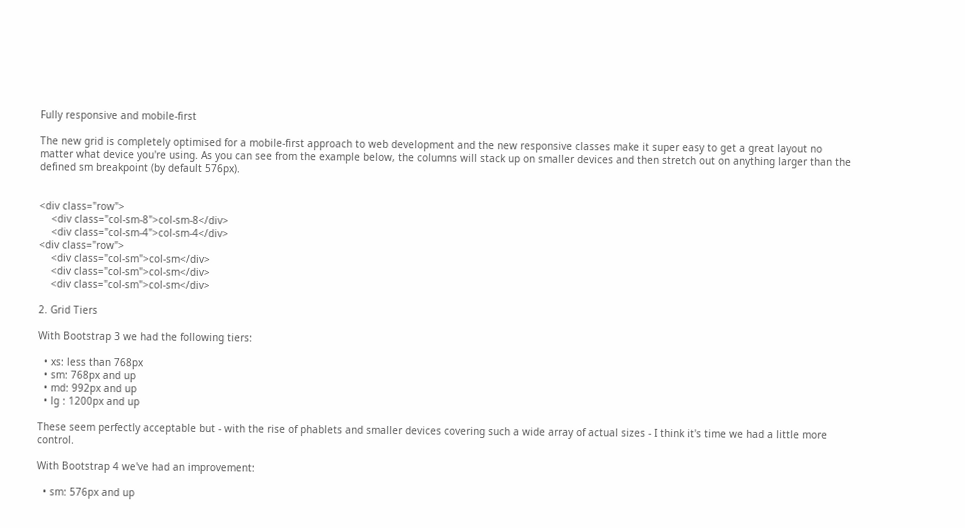Fully responsive and mobile-first

The new grid is completely optimised for a mobile-first approach to web development and the new responsive classes make it super easy to get a great layout no matter what device you're using. As you can see from the example below, the columns will stack up on smaller devices and then stretch out on anything larger than the defined sm breakpoint (by default 576px).


<div class="row">
    <div class="col-sm-8">col-sm-8</div>
    <div class="col-sm-4">col-sm-4</div>
<div class="row">
    <div class="col-sm">col-sm</div>
    <div class="col-sm">col-sm</div>
    <div class="col-sm">col-sm</div>

2. Grid Tiers

With Bootstrap 3 we had the following tiers:

  • xs: less than 768px
  • sm: 768px and up
  • md: 992px and up
  • lg : 1200px and up

These seem perfectly acceptable but - with the rise of phablets and smaller devices covering such a wide array of actual sizes - I think it's time we had a little more control.

With Bootstrap 4 we've had an improvement:

  • sm: 576px and up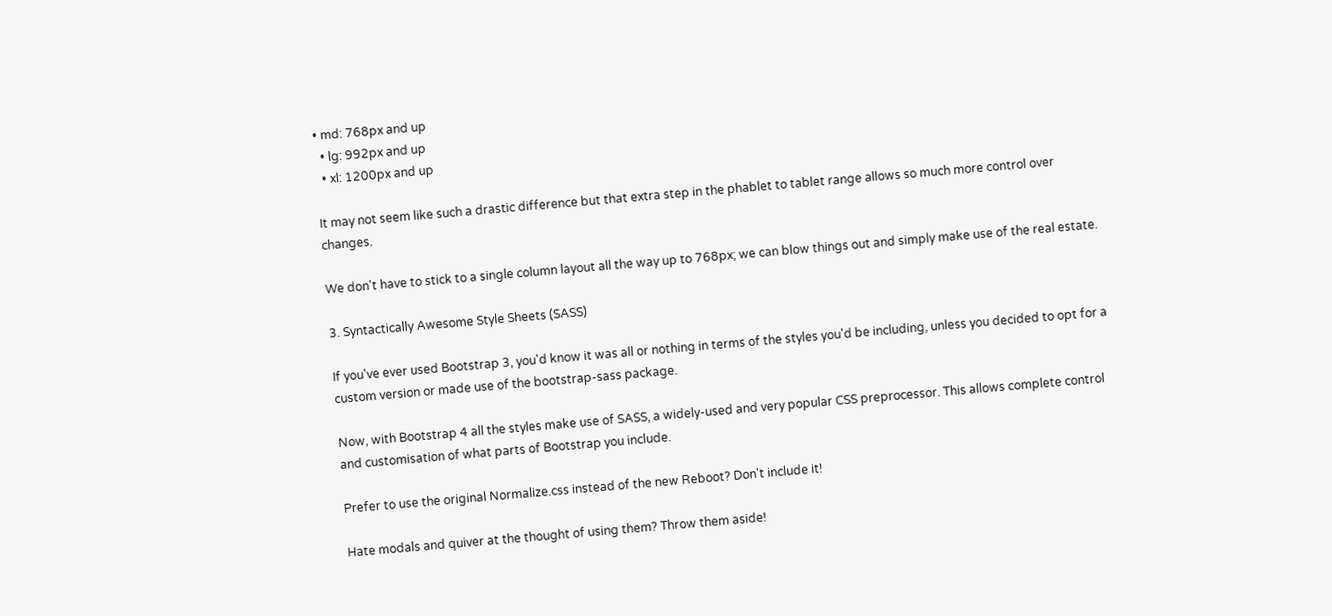• md: 768px and up
  • lg: 992px and up
  • xl: 1200px and up

It may not seem like such a drastic difference but that extra step in the phablet to tablet range allows so much more control over changes.

We don't have to stick to a single column layout all the way up to 768px; we can blow things out and simply make use of the real estate.

3. Syntactically Awesome Style Sheets (SASS)

If you've ever used Bootstrap 3, you'd know it was all or nothing in terms of the styles you'd be including, unless you decided to opt for a custom version or made use of the bootstrap-sass package.

Now, with Bootstrap 4 all the styles make use of SASS, a widely-used and very popular CSS preprocessor. This allows complete control and customisation of what parts of Bootstrap you include.

Prefer to use the original Normalize.css instead of the new Reboot? Don't include it!

Hate modals and quiver at the thought of using them? Throw them aside!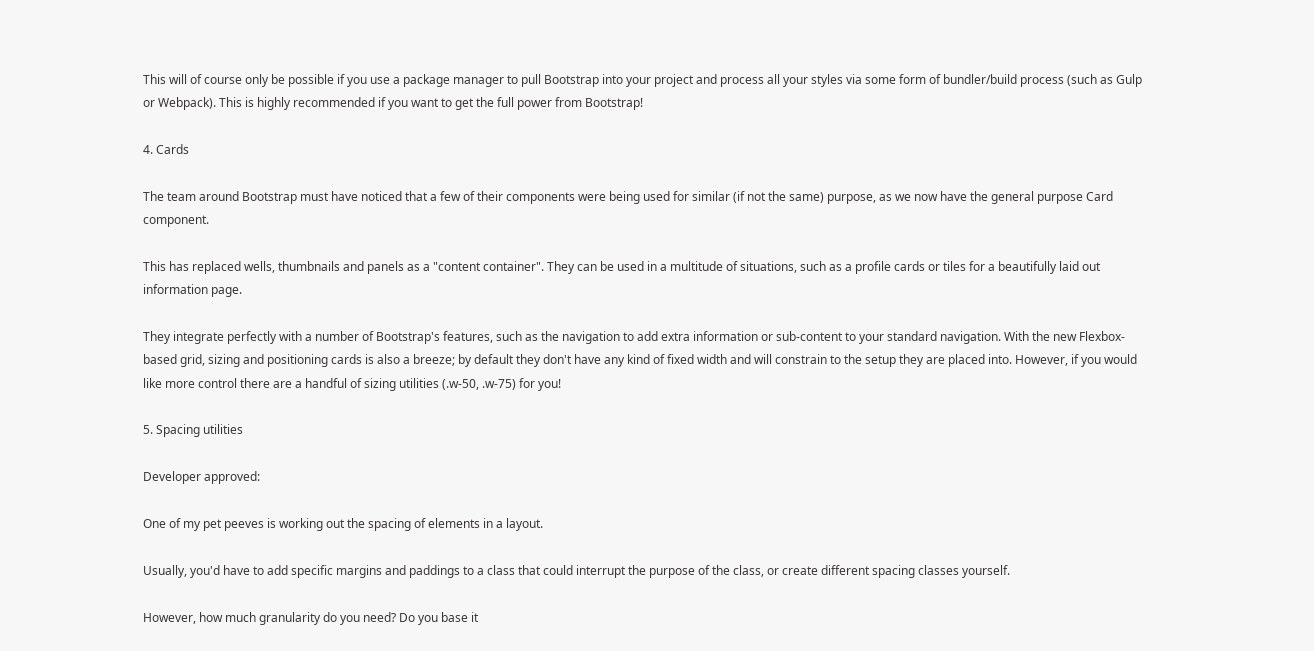This will of course only be possible if you use a package manager to pull Bootstrap into your project and process all your styles via some form of bundler/build process (such as Gulp or Webpack). This is highly recommended if you want to get the full power from Bootstrap!

4. Cards

The team around Bootstrap must have noticed that a few of their components were being used for similar (if not the same) purpose, as we now have the general purpose Card component.

This has replaced wells, thumbnails and panels as a "content container". They can be used in a multitude of situations, such as a profile cards or tiles for a beautifully laid out information page.

They integrate perfectly with a number of Bootstrap's features, such as the navigation to add extra information or sub-content to your standard navigation. With the new Flexbox-based grid, sizing and positioning cards is also a breeze; by default they don't have any kind of fixed width and will constrain to the setup they are placed into. However, if you would like more control there are a handful of sizing utilities (.w-50, .w-75) for you!

5. Spacing utilities

Developer approved:

One of my pet peeves is working out the spacing of elements in a layout.

Usually, you'd have to add specific margins and paddings to a class that could interrupt the purpose of the class, or create different spacing classes yourself.

However, how much granularity do you need? Do you base it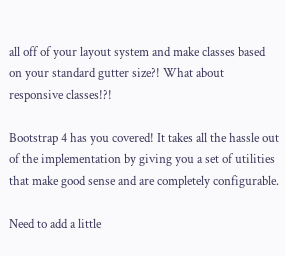all off of your layout system and make classes based on your standard gutter size?! What about responsive classes!?!

Bootstrap 4 has you covered! It takes all the hassle out of the implementation by giving you a set of utilities that make good sense and are completely configurable.

Need to add a little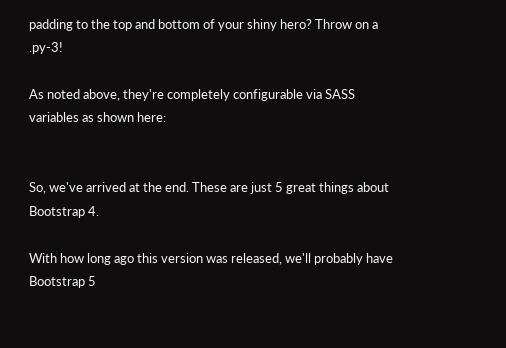padding to the top and bottom of your shiny hero? Throw on a .py-3!

As noted above, they're completely configurable via SASS variables as shown here:


So, we've arrived at the end. These are just 5 great things about Bootstrap 4.

With how long ago this version was released, we'll probably have Bootstrap 5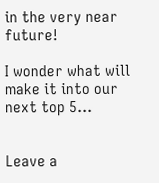in the very near future!

I wonder what will make it into our next top 5...


Leave a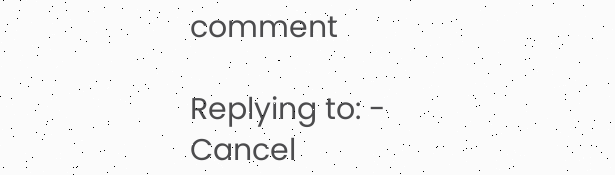comment

Replying to: - Cancel